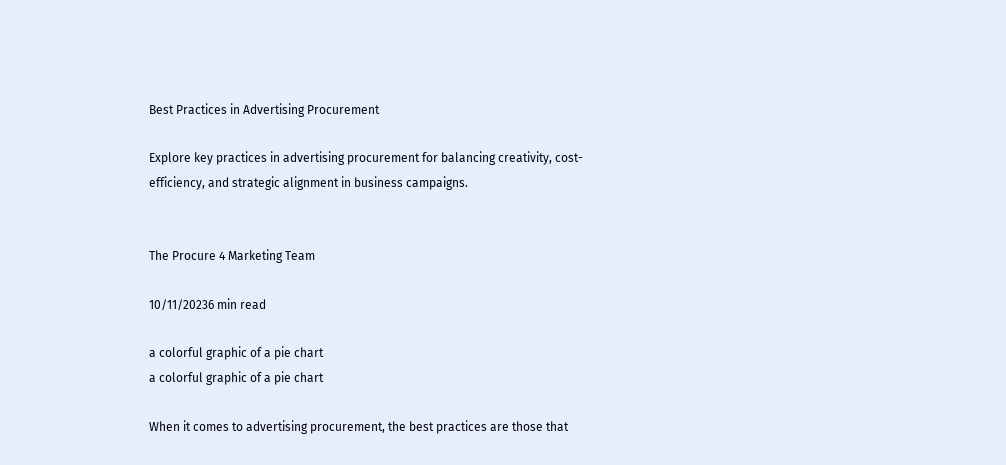Best Practices in Advertising Procurement

Explore key practices in advertising procurement for balancing creativity, cost-efficiency, and strategic alignment in business campaigns.


The Procure 4 Marketing Team

10/11/20236 min read

a colorful graphic of a pie chart
a colorful graphic of a pie chart

When it comes to advertising procurement, the best practices are those that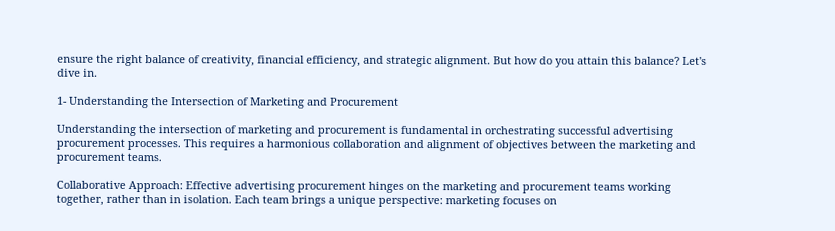ensure the right balance of creativity, financial efficiency, and strategic alignment. But how do you attain this balance? Let's dive in.

1- Understanding the Intersection of Marketing and Procurement

Understanding the intersection of marketing and procurement is fundamental in orchestrating successful advertising procurement processes. This requires a harmonious collaboration and alignment of objectives between the marketing and procurement teams.

Collaborative Approach: Effective advertising procurement hinges on the marketing and procurement teams working together, rather than in isolation. Each team brings a unique perspective: marketing focuses on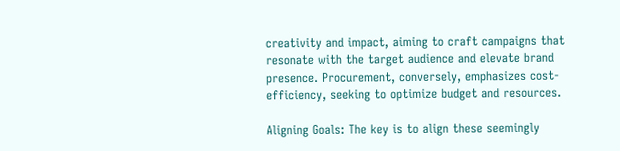creativity and impact, aiming to craft campaigns that resonate with the target audience and elevate brand presence. Procurement, conversely, emphasizes cost-efficiency, seeking to optimize budget and resources.

Aligning Goals: The key is to align these seemingly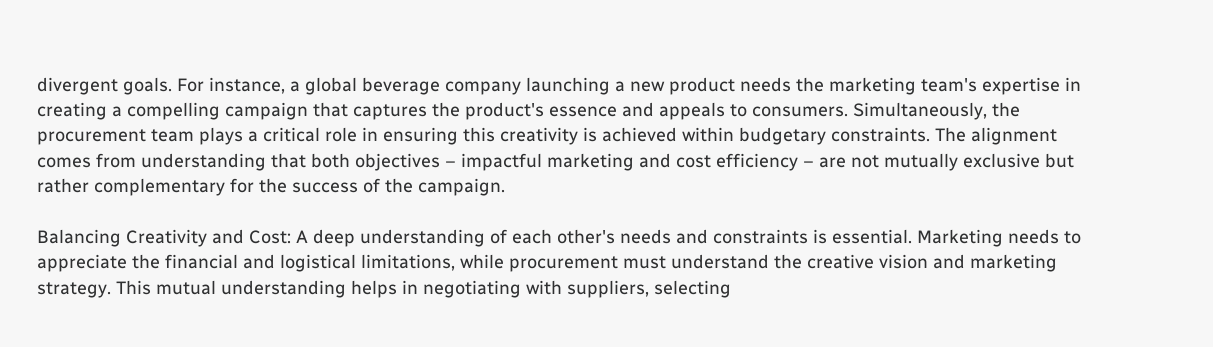divergent goals. For instance, a global beverage company launching a new product needs the marketing team's expertise in creating a compelling campaign that captures the product's essence and appeals to consumers. Simultaneously, the procurement team plays a critical role in ensuring this creativity is achieved within budgetary constraints. The alignment comes from understanding that both objectives – impactful marketing and cost efficiency – are not mutually exclusive but rather complementary for the success of the campaign.

Balancing Creativity and Cost: A deep understanding of each other's needs and constraints is essential. Marketing needs to appreciate the financial and logistical limitations, while procurement must understand the creative vision and marketing strategy. This mutual understanding helps in negotiating with suppliers, selecting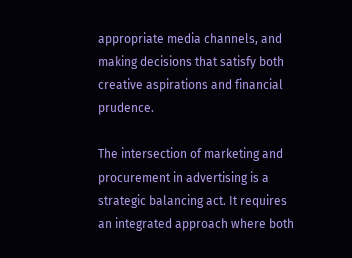appropriate media channels, and making decisions that satisfy both creative aspirations and financial prudence.

The intersection of marketing and procurement in advertising is a strategic balancing act. It requires an integrated approach where both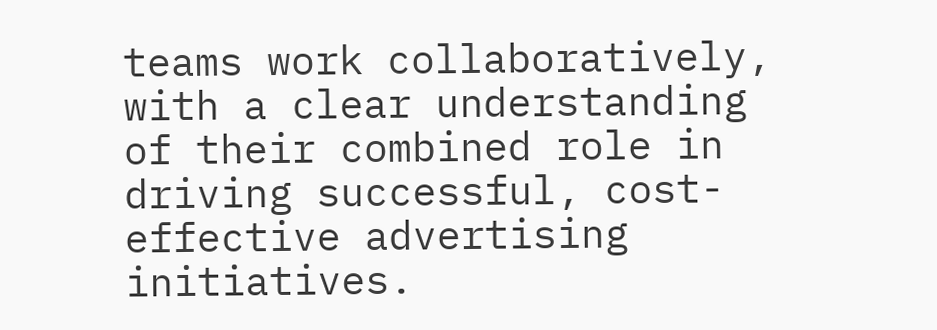teams work collaboratively, with a clear understanding of their combined role in driving successful, cost-effective advertising initiatives.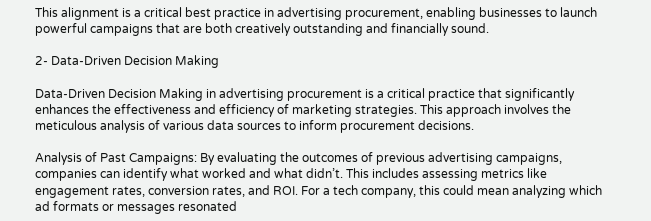This alignment is a critical best practice in advertising procurement, enabling businesses to launch powerful campaigns that are both creatively outstanding and financially sound.

2- Data-Driven Decision Making

Data-Driven Decision Making in advertising procurement is a critical practice that significantly enhances the effectiveness and efficiency of marketing strategies. This approach involves the meticulous analysis of various data sources to inform procurement decisions.

Analysis of Past Campaigns: By evaluating the outcomes of previous advertising campaigns, companies can identify what worked and what didn’t. This includes assessing metrics like engagement rates, conversion rates, and ROI. For a tech company, this could mean analyzing which ad formats or messages resonated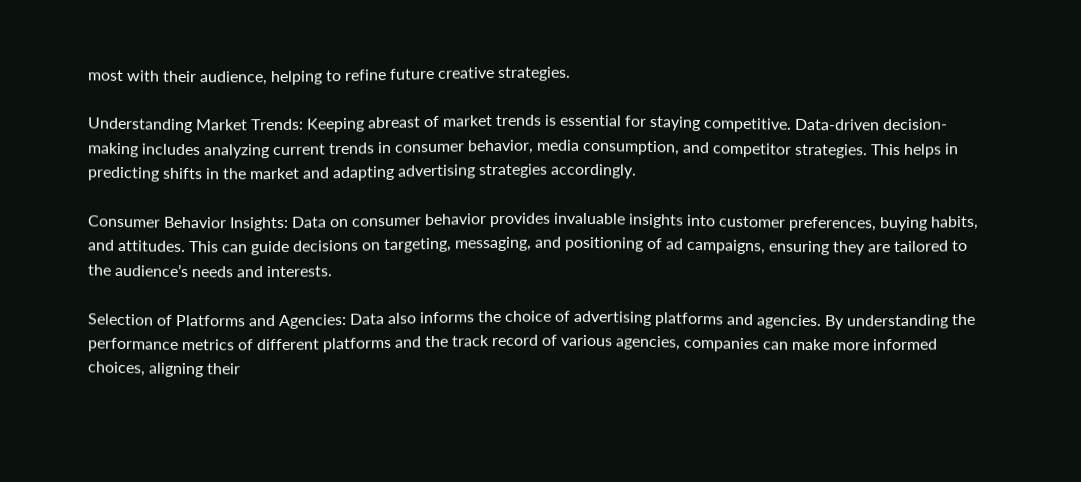most with their audience, helping to refine future creative strategies.

Understanding Market Trends: Keeping abreast of market trends is essential for staying competitive. Data-driven decision-making includes analyzing current trends in consumer behavior, media consumption, and competitor strategies. This helps in predicting shifts in the market and adapting advertising strategies accordingly.

Consumer Behavior Insights: Data on consumer behavior provides invaluable insights into customer preferences, buying habits, and attitudes. This can guide decisions on targeting, messaging, and positioning of ad campaigns, ensuring they are tailored to the audience’s needs and interests.

Selection of Platforms and Agencies: Data also informs the choice of advertising platforms and agencies. By understanding the performance metrics of different platforms and the track record of various agencies, companies can make more informed choices, aligning their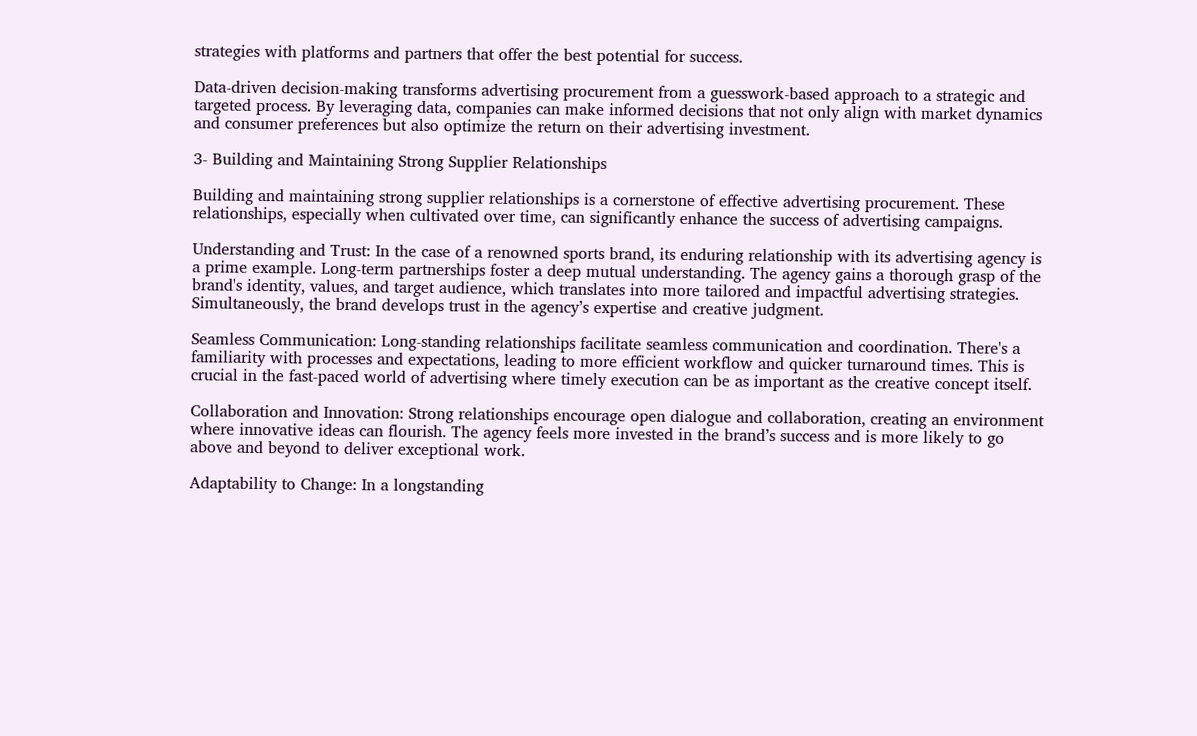strategies with platforms and partners that offer the best potential for success.

Data-driven decision-making transforms advertising procurement from a guesswork-based approach to a strategic and targeted process. By leveraging data, companies can make informed decisions that not only align with market dynamics and consumer preferences but also optimize the return on their advertising investment.

3- Building and Maintaining Strong Supplier Relationships

Building and maintaining strong supplier relationships is a cornerstone of effective advertising procurement. These relationships, especially when cultivated over time, can significantly enhance the success of advertising campaigns.

Understanding and Trust: In the case of a renowned sports brand, its enduring relationship with its advertising agency is a prime example. Long-term partnerships foster a deep mutual understanding. The agency gains a thorough grasp of the brand's identity, values, and target audience, which translates into more tailored and impactful advertising strategies. Simultaneously, the brand develops trust in the agency’s expertise and creative judgment.

Seamless Communication: Long-standing relationships facilitate seamless communication and coordination. There's a familiarity with processes and expectations, leading to more efficient workflow and quicker turnaround times. This is crucial in the fast-paced world of advertising where timely execution can be as important as the creative concept itself.

Collaboration and Innovation: Strong relationships encourage open dialogue and collaboration, creating an environment where innovative ideas can flourish. The agency feels more invested in the brand’s success and is more likely to go above and beyond to deliver exceptional work.

Adaptability to Change: In a longstanding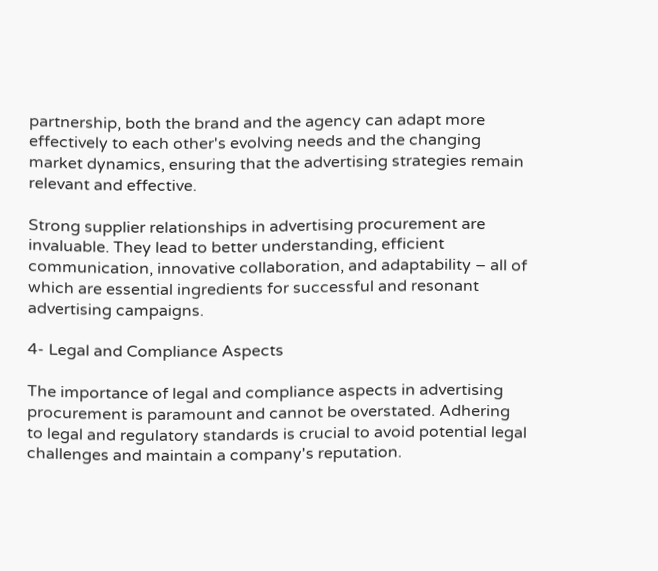partnership, both the brand and the agency can adapt more effectively to each other's evolving needs and the changing market dynamics, ensuring that the advertising strategies remain relevant and effective.

Strong supplier relationships in advertising procurement are invaluable. They lead to better understanding, efficient communication, innovative collaboration, and adaptability – all of which are essential ingredients for successful and resonant advertising campaigns.

4- Legal and Compliance Aspects

The importance of legal and compliance aspects in advertising procurement is paramount and cannot be overstated. Adhering to legal and regulatory standards is crucial to avoid potential legal challenges and maintain a company's reputation.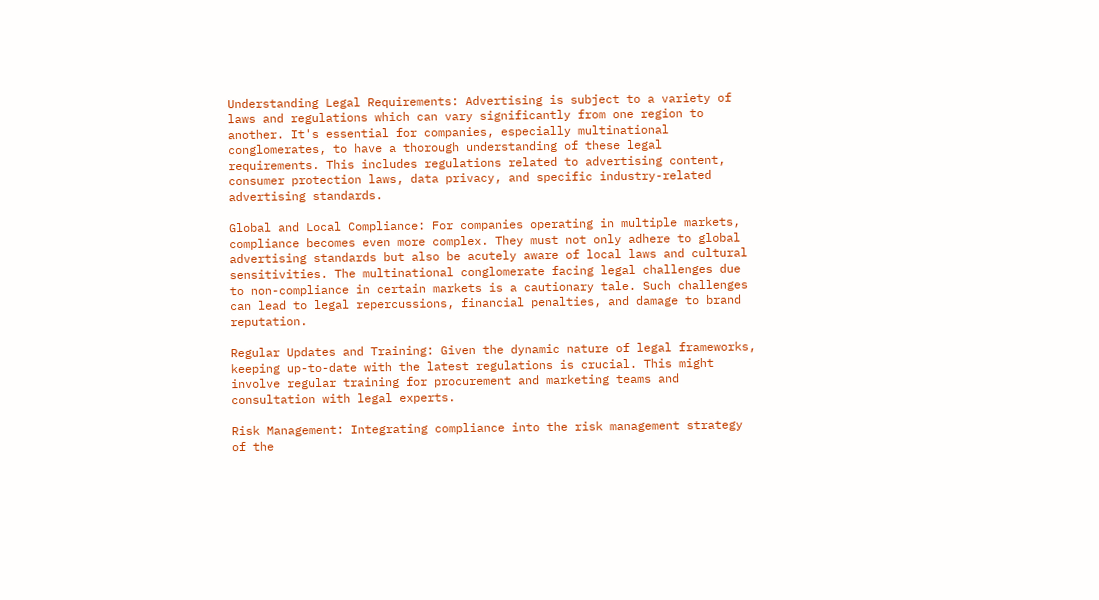Understanding Legal Requirements: Advertising is subject to a variety of laws and regulations which can vary significantly from one region to another. It's essential for companies, especially multinational conglomerates, to have a thorough understanding of these legal requirements. This includes regulations related to advertising content, consumer protection laws, data privacy, and specific industry-related advertising standards.

Global and Local Compliance: For companies operating in multiple markets, compliance becomes even more complex. They must not only adhere to global advertising standards but also be acutely aware of local laws and cultural sensitivities. The multinational conglomerate facing legal challenges due to non-compliance in certain markets is a cautionary tale. Such challenges can lead to legal repercussions, financial penalties, and damage to brand reputation.

Regular Updates and Training: Given the dynamic nature of legal frameworks, keeping up-to-date with the latest regulations is crucial. This might involve regular training for procurement and marketing teams and consultation with legal experts.

Risk Management: Integrating compliance into the risk management strategy of the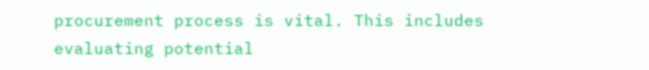procurement process is vital. This includes evaluating potential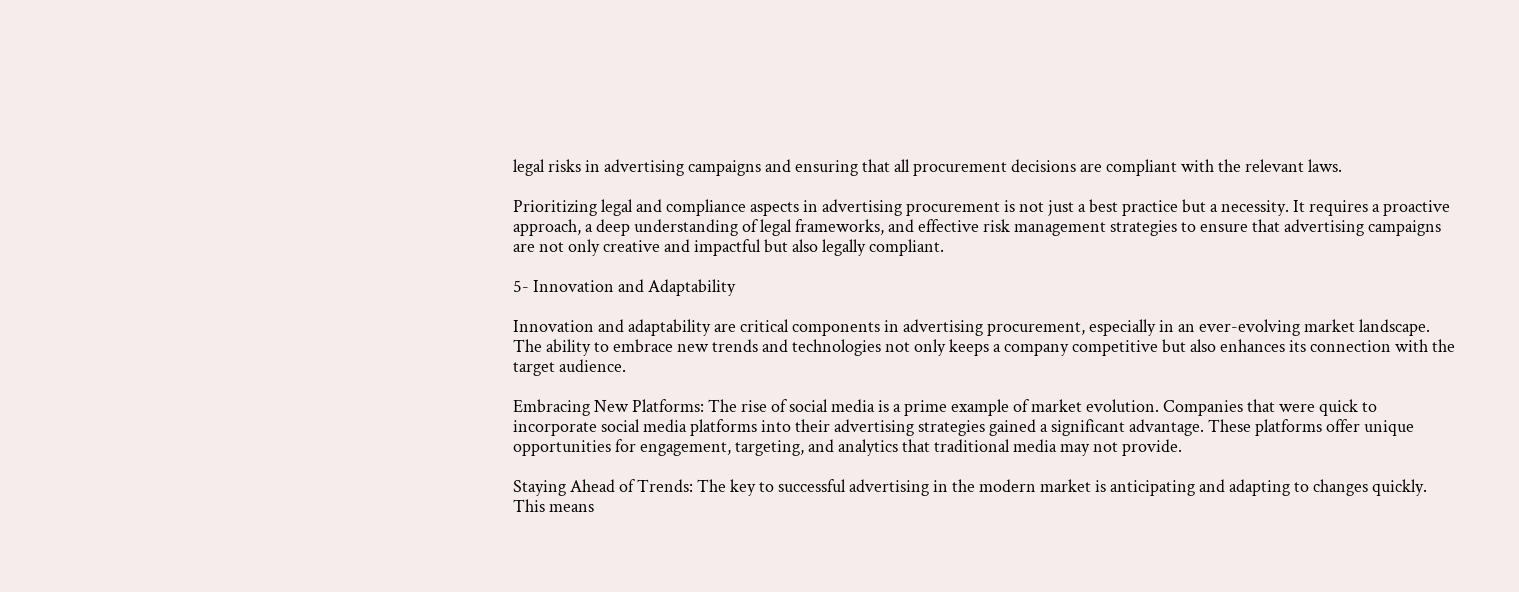legal risks in advertising campaigns and ensuring that all procurement decisions are compliant with the relevant laws.

Prioritizing legal and compliance aspects in advertising procurement is not just a best practice but a necessity. It requires a proactive approach, a deep understanding of legal frameworks, and effective risk management strategies to ensure that advertising campaigns are not only creative and impactful but also legally compliant.

5- Innovation and Adaptability

Innovation and adaptability are critical components in advertising procurement, especially in an ever-evolving market landscape. The ability to embrace new trends and technologies not only keeps a company competitive but also enhances its connection with the target audience.

Embracing New Platforms: The rise of social media is a prime example of market evolution. Companies that were quick to incorporate social media platforms into their advertising strategies gained a significant advantage. These platforms offer unique opportunities for engagement, targeting, and analytics that traditional media may not provide.

Staying Ahead of Trends: The key to successful advertising in the modern market is anticipating and adapting to changes quickly. This means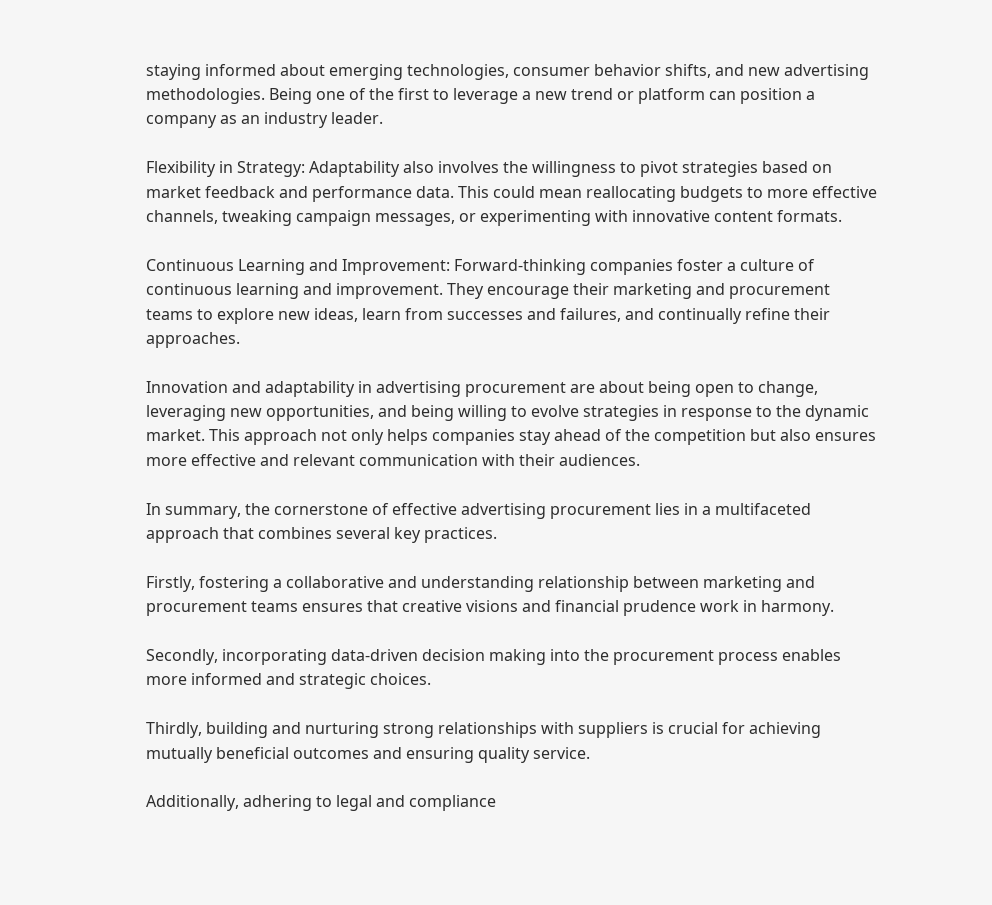staying informed about emerging technologies, consumer behavior shifts, and new advertising methodologies. Being one of the first to leverage a new trend or platform can position a company as an industry leader.

Flexibility in Strategy: Adaptability also involves the willingness to pivot strategies based on market feedback and performance data. This could mean reallocating budgets to more effective channels, tweaking campaign messages, or experimenting with innovative content formats.

Continuous Learning and Improvement: Forward-thinking companies foster a culture of continuous learning and improvement. They encourage their marketing and procurement teams to explore new ideas, learn from successes and failures, and continually refine their approaches.

Innovation and adaptability in advertising procurement are about being open to change, leveraging new opportunities, and being willing to evolve strategies in response to the dynamic market. This approach not only helps companies stay ahead of the competition but also ensures more effective and relevant communication with their audiences.

In summary, the cornerstone of effective advertising procurement lies in a multifaceted approach that combines several key practices.

Firstly, fostering a collaborative and understanding relationship between marketing and procurement teams ensures that creative visions and financial prudence work in harmony.

Secondly, incorporating data-driven decision making into the procurement process enables more informed and strategic choices.

Thirdly, building and nurturing strong relationships with suppliers is crucial for achieving mutually beneficial outcomes and ensuring quality service.

Additionally, adhering to legal and compliance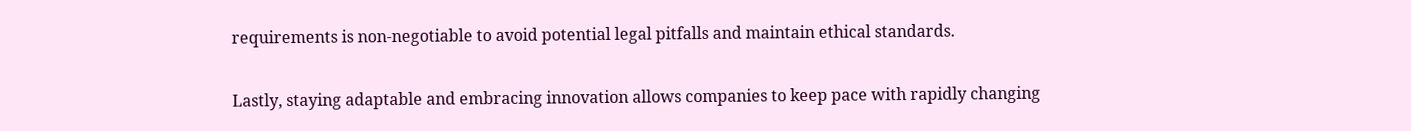requirements is non-negotiable to avoid potential legal pitfalls and maintain ethical standards.

Lastly, staying adaptable and embracing innovation allows companies to keep pace with rapidly changing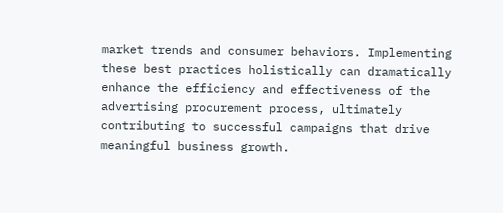market trends and consumer behaviors. Implementing these best practices holistically can dramatically enhance the efficiency and effectiveness of the advertising procurement process, ultimately contributing to successful campaigns that drive meaningful business growth.